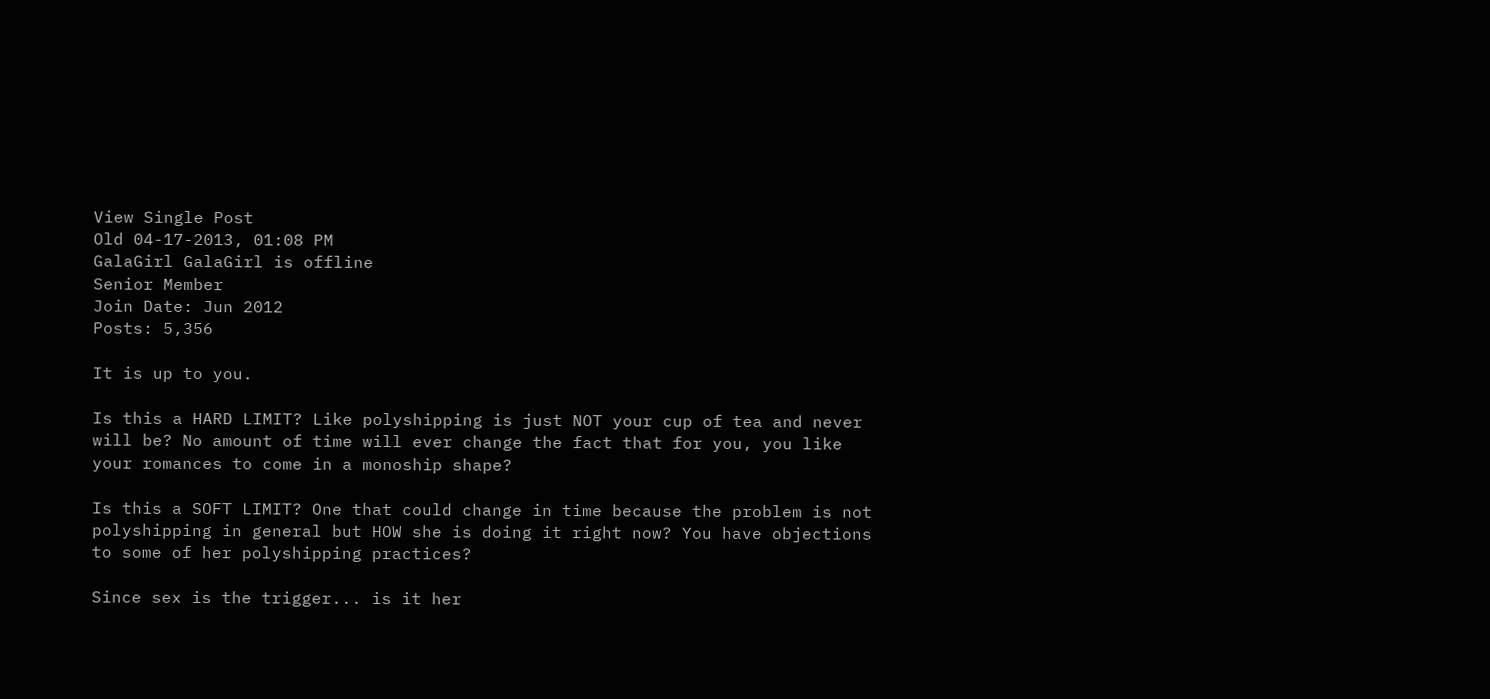View Single Post
Old 04-17-2013, 01:08 PM
GalaGirl GalaGirl is offline
Senior Member
Join Date: Jun 2012
Posts: 5,356

It is up to you.

Is this a HARD LIMIT? Like polyshipping is just NOT your cup of tea and never will be? No amount of time will ever change the fact that for you, you like your romances to come in a monoship shape?

Is this a SOFT LIMIT? One that could change in time because the problem is not polyshipping in general but HOW she is doing it right now? You have objections to some of her polyshipping practices?

Since sex is the trigger... is it her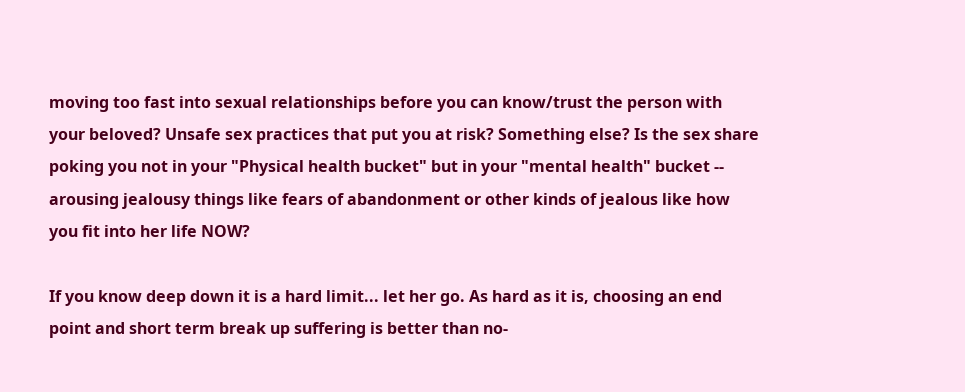moving too fast into sexual relationships before you can know/trust the person with your beloved? Unsafe sex practices that put you at risk? Something else? Is the sex share poking you not in your "Physical health bucket" but in your "mental health" bucket -- arousing jealousy things like fears of abandonment or other kinds of jealous like how you fit into her life NOW?

If you know deep down it is a hard limit... let her go. As hard as it is, choosing an end point and short term break up suffering is better than no-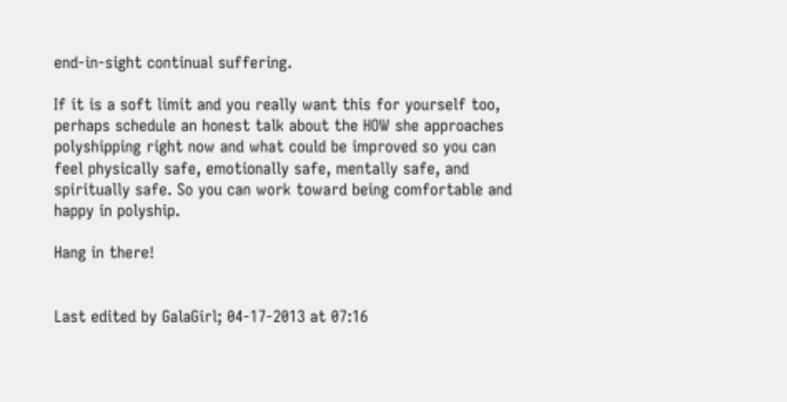end-in-sight continual suffering.

If it is a soft limit and you really want this for yourself too, perhaps schedule an honest talk about the HOW she approaches polyshipping right now and what could be improved so you can feel physically safe, emotionally safe, mentally safe, and spiritually safe. So you can work toward being comfortable and happy in polyship.

Hang in there!


Last edited by GalaGirl; 04-17-2013 at 07:16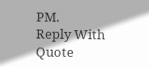PM.
Reply With Quote